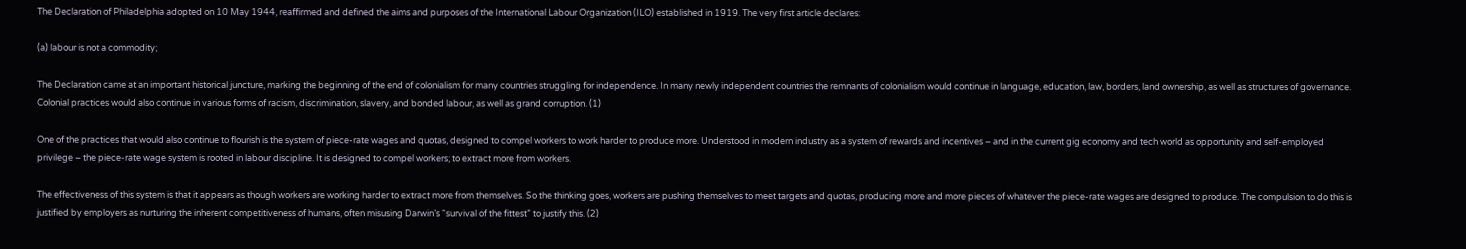The Declaration of Philadelphia adopted on 10 May 1944, reaffirmed and defined the aims and purposes of the International Labour Organization (ILO) established in 1919. The very first article declares:

(a) labour is not a commodity;

The Declaration came at an important historical juncture, marking the beginning of the end of colonialism for many countries struggling for independence. In many newly independent countries the remnants of colonialism would continue in language, education, law, borders, land ownership, as well as structures of governance. Colonial practices would also continue in various forms of racism, discrimination, slavery, and bonded labour, as well as grand corruption. (1)

One of the practices that would also continue to flourish is the system of piece-rate wages and quotas, designed to compel workers to work harder to produce more. Understood in modern industry as a system of rewards and incentives – and in the current gig economy and tech world as opportunity and self-employed privilege – the piece-rate wage system is rooted in labour discipline. It is designed to compel workers; to extract more from workers.

The effectiveness of this system is that it appears as though workers are working harder to extract more from themselves. So the thinking goes, workers are pushing themselves to meet targets and quotas, producing more and more pieces of whatever the piece-rate wages are designed to produce. The compulsion to do this is justified by employers as nurturing the inherent competitiveness of humans, often misusing Darwin’s “survival of the fittest” to justify this. (2)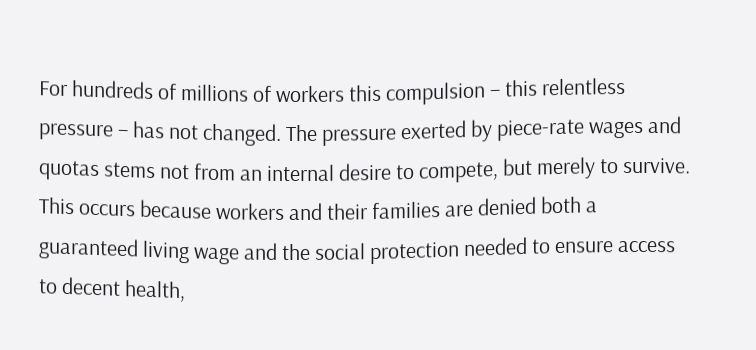For hundreds of millions of workers this compulsion – this relentless pressure – has not changed. The pressure exerted by piece-rate wages and quotas stems not from an internal desire to compete, but merely to survive. This occurs because workers and their families are denied both a guaranteed living wage and the social protection needed to ensure access to decent health,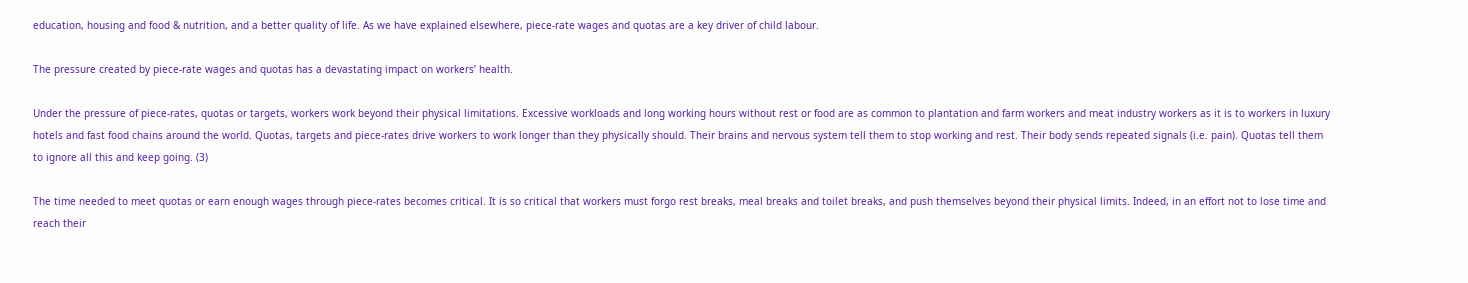education, housing and food & nutrition, and a better quality of life. As we have explained elsewhere, piece-rate wages and quotas are a key driver of child labour.

The pressure created by piece-rate wages and quotas has a devastating impact on workers’ health.

Under the pressure of piece-rates, quotas or targets, workers work beyond their physical limitations. Excessive workloads and long working hours without rest or food are as common to plantation and farm workers and meat industry workers as it is to workers in luxury hotels and fast food chains around the world. Quotas, targets and piece-rates drive workers to work longer than they physically should. Their brains and nervous system tell them to stop working and rest. Their body sends repeated signals (i.e. pain). Quotas tell them to ignore all this and keep going. (3)

The time needed to meet quotas or earn enough wages through piece-rates becomes critical. It is so critical that workers must forgo rest breaks, meal breaks and toilet breaks, and push themselves beyond their physical limits. Indeed, in an effort not to lose time and reach their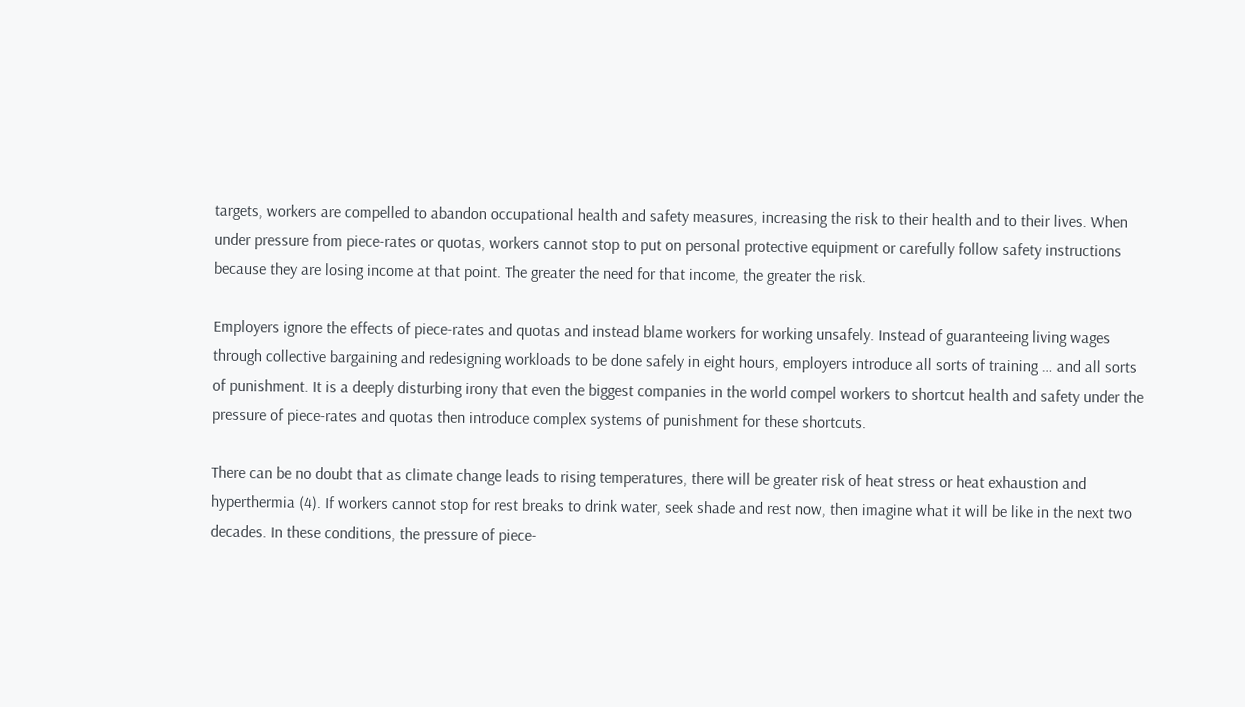targets, workers are compelled to abandon occupational health and safety measures, increasing the risk to their health and to their lives. When under pressure from piece-rates or quotas, workers cannot stop to put on personal protective equipment or carefully follow safety instructions because they are losing income at that point. The greater the need for that income, the greater the risk.

Employers ignore the effects of piece-rates and quotas and instead blame workers for working unsafely. Instead of guaranteeing living wages through collective bargaining and redesigning workloads to be done safely in eight hours, employers introduce all sorts of training … and all sorts of punishment. It is a deeply disturbing irony that even the biggest companies in the world compel workers to shortcut health and safety under the pressure of piece-rates and quotas then introduce complex systems of punishment for these shortcuts.

There can be no doubt that as climate change leads to rising temperatures, there will be greater risk of heat stress or heat exhaustion and hyperthermia (4). If workers cannot stop for rest breaks to drink water, seek shade and rest now, then imagine what it will be like in the next two decades. In these conditions, the pressure of piece-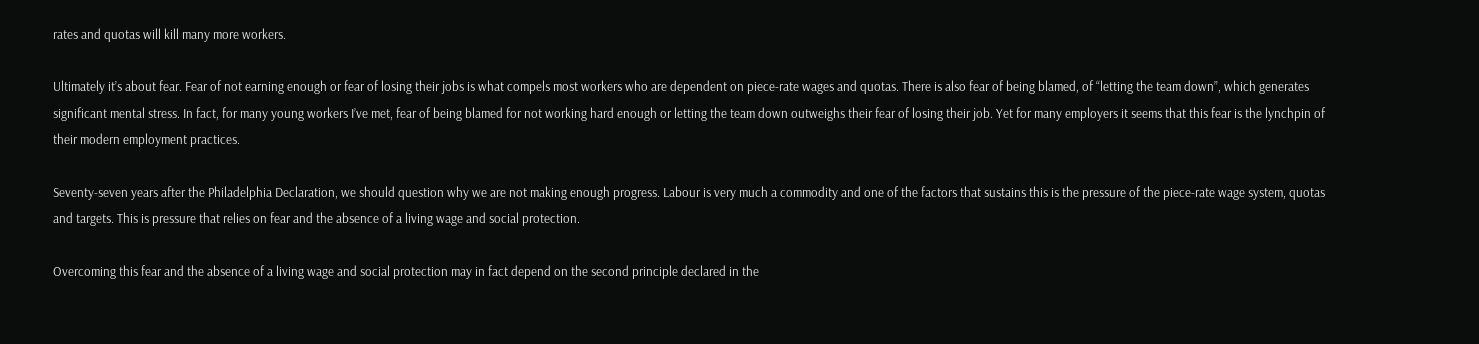rates and quotas will kill many more workers.

Ultimately it’s about fear. Fear of not earning enough or fear of losing their jobs is what compels most workers who are dependent on piece-rate wages and quotas. There is also fear of being blamed, of “letting the team down”, which generates significant mental stress. In fact, for many young workers I’ve met, fear of being blamed for not working hard enough or letting the team down outweighs their fear of losing their job. Yet for many employers it seems that this fear is the lynchpin of their modern employment practices.

Seventy-seven years after the Philadelphia Declaration, we should question why we are not making enough progress. Labour is very much a commodity and one of the factors that sustains this is the pressure of the piece-rate wage system, quotas and targets. This is pressure that relies on fear and the absence of a living wage and social protection.

Overcoming this fear and the absence of a living wage and social protection may in fact depend on the second principle declared in the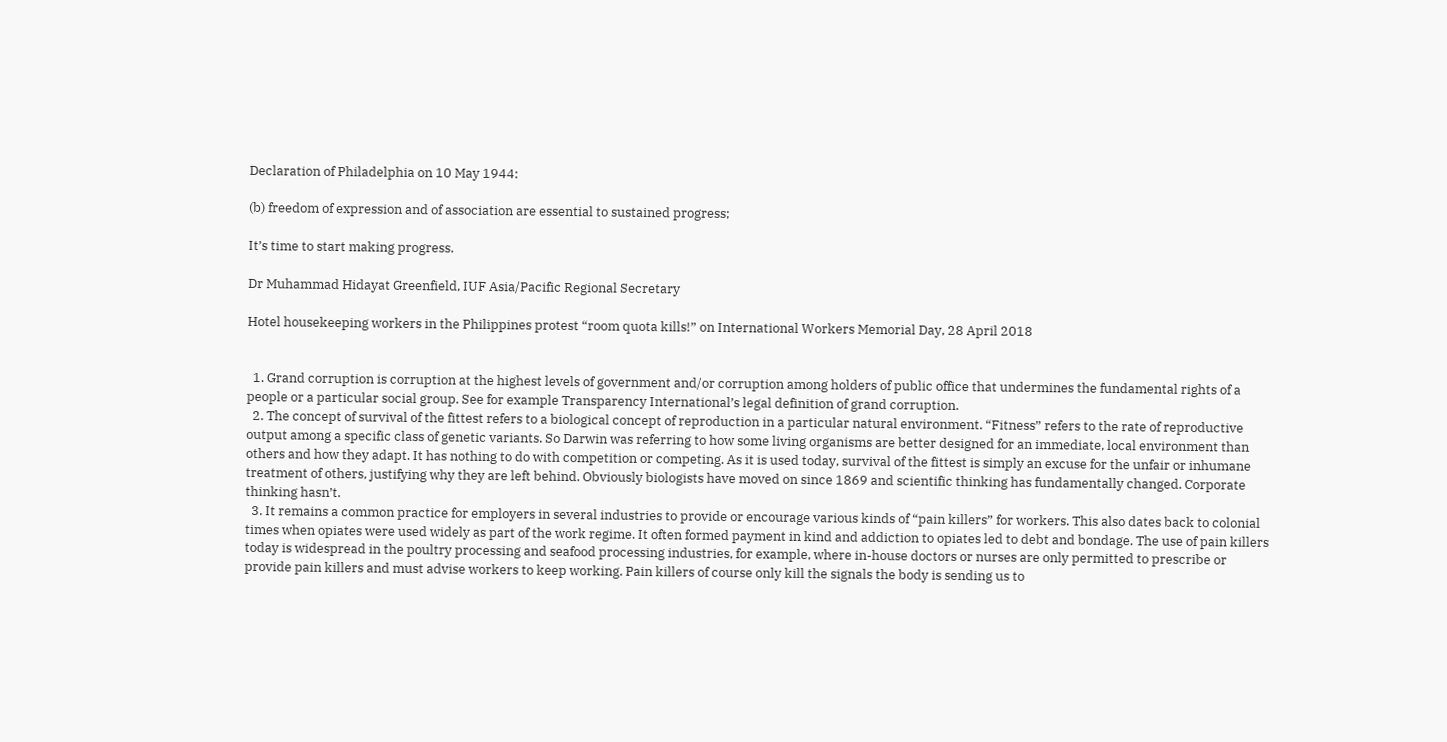Declaration of Philadelphia on 10 May 1944:

(b) freedom of expression and of association are essential to sustained progress;

It’s time to start making progress.

Dr Muhammad Hidayat Greenfield, IUF Asia/Pacific Regional Secretary

Hotel housekeeping workers in the Philippines protest “room quota kills!” on International Workers Memorial Day, 28 April 2018


  1. Grand corruption is corruption at the highest levels of government and/or corruption among holders of public office that undermines the fundamental rights of a people or a particular social group. See for example Transparency International’s legal definition of grand corruption.
  2. The concept of survival of the fittest refers to a biological concept of reproduction in a particular natural environment. “Fitness” refers to the rate of reproductive output among a specific class of genetic variants. So Darwin was referring to how some living organisms are better designed for an immediate, local environment than others and how they adapt. It has nothing to do with competition or competing. As it is used today, survival of the fittest is simply an excuse for the unfair or inhumane treatment of others, justifying why they are left behind. Obviously biologists have moved on since 1869 and scientific thinking has fundamentally changed. Corporate thinking hasn’t.
  3. It remains a common practice for employers in several industries to provide or encourage various kinds of “pain killers” for workers. This also dates back to colonial times when opiates were used widely as part of the work regime. It often formed payment in kind and addiction to opiates led to debt and bondage. The use of pain killers today is widespread in the poultry processing and seafood processing industries, for example, where in-house doctors or nurses are only permitted to prescribe or provide pain killers and must advise workers to keep working. Pain killers of course only kill the signals the body is sending us to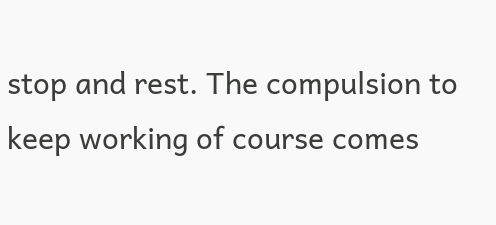stop and rest. The compulsion to keep working of course comes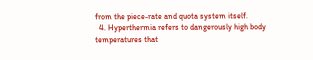from the piece-rate and quota system itself.
  4. Hyperthermia refers to dangerously high body temperatures that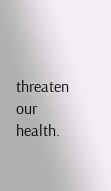threaten our health.